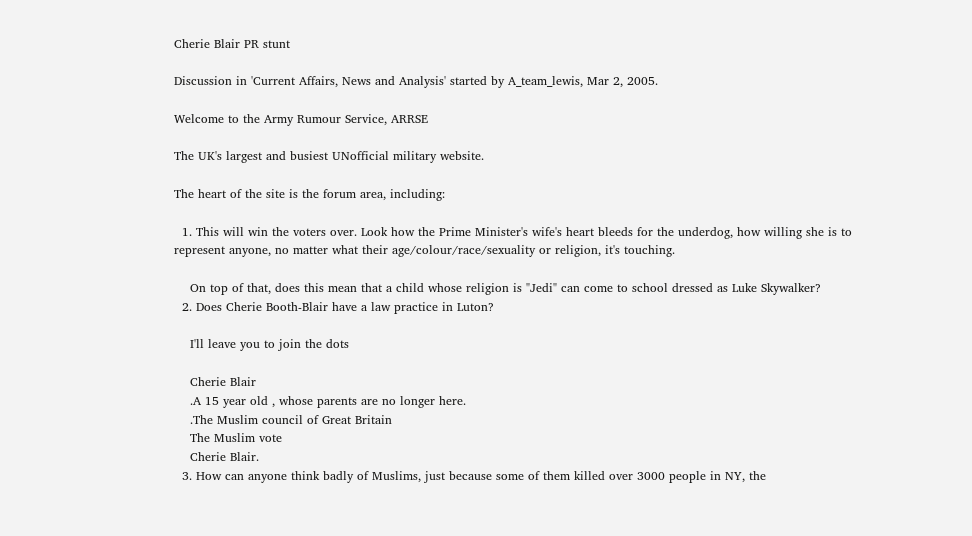Cherie Blair PR stunt

Discussion in 'Current Affairs, News and Analysis' started by A_team_lewis, Mar 2, 2005.

Welcome to the Army Rumour Service, ARRSE

The UK's largest and busiest UNofficial military website.

The heart of the site is the forum area, including:

  1. This will win the voters over. Look how the Prime Minister's wife's heart bleeds for the underdog, how willing she is to represent anyone, no matter what their age/colour/race/sexuality or religion, it's touching.

    On top of that, does this mean that a child whose religion is "Jedi" can come to school dressed as Luke Skywalker?
  2. Does Cherie Booth-Blair have a law practice in Luton?

    I'll leave you to join the dots

    Cherie Blair
    .A 15 year old , whose parents are no longer here.
    .The Muslim council of Great Britain
    The Muslim vote
    Cherie Blair.
  3. How can anyone think badly of Muslims, just because some of them killed over 3000 people in NY, the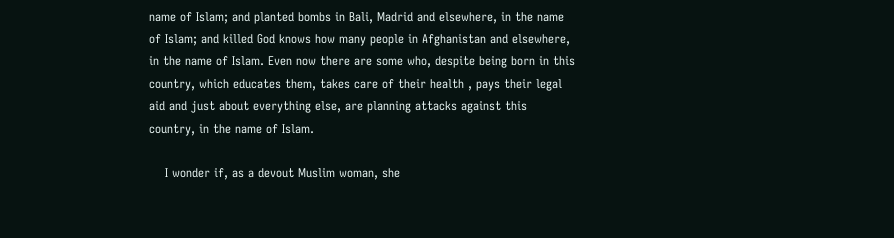name of Islam; and planted bombs in Bali, Madrid and elsewhere, in the name of Islam; and killed God knows how many people in Afghanistan and elsewhere, in the name of Islam. Even now there are some who, despite being born in this country, which educates them, takes care of their health , pays their legal aid and just about everything else, are planning attacks against this country, in the name of Islam.

    I wonder if, as a devout Muslim woman, she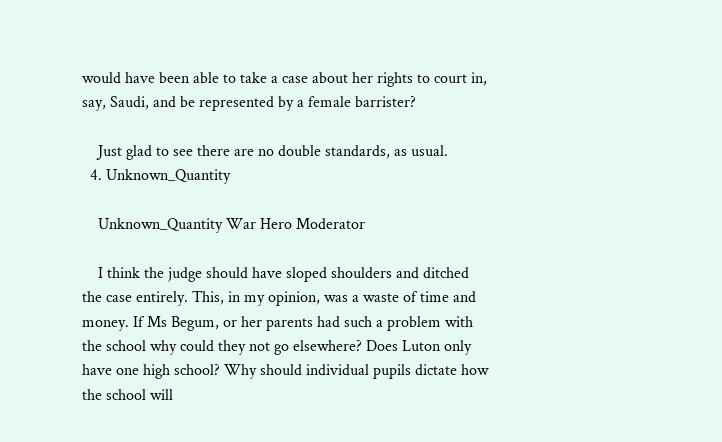would have been able to take a case about her rights to court in, say, Saudi, and be represented by a female barrister?

    Just glad to see there are no double standards, as usual.
  4. Unknown_Quantity

    Unknown_Quantity War Hero Moderator

    I think the judge should have sloped shoulders and ditched the case entirely. This, in my opinion, was a waste of time and money. If Ms Begum, or her parents had such a problem with the school why could they not go elsewhere? Does Luton only have one high school? Why should individual pupils dictate how the school will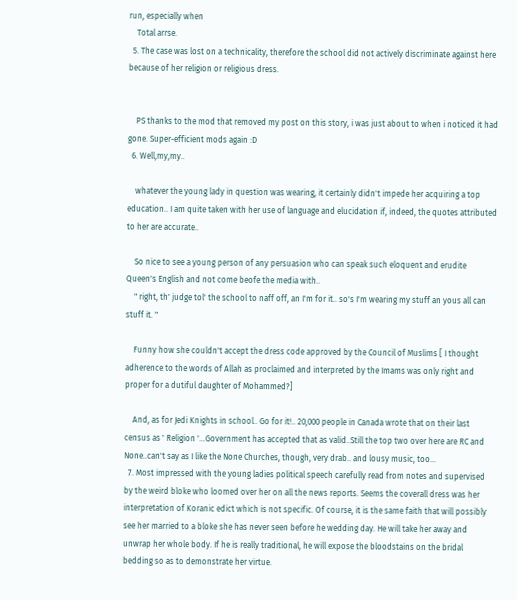run, especially when
    Total arrse.
  5. The case was lost on a technicality, therefore the school did not actively discriminate against here because of her religion or religious dress.


    PS thanks to the mod that removed my post on this story, i was just about to when i noticed it had gone. Super-efficient mods again :D
  6. Well,my,my..

    whatever the young lady in question was wearing, it certainly didn't impede her acquiring a top education.. I am quite taken with her use of language and elucidation if, indeed, the quotes attributed to her are accurate..

    So nice to see a young person of any persuasion who can speak such eloquent and erudite Queen's English and not come beofe the media with..
    " right, th' judge tol' the school to naff off, an I'm for it.. so's I'm wearing my stuff an yous all can stuff it. "

    Funny how she couldn't accept the dress code approved by the Council of Muslims [ I thought adherence to the words of Allah as proclaimed and interpreted by the Imams was only right and proper for a dutiful daughter of Mohammed?]

    And, as for Jedi Knights in school.. Go for it!.. 20,000 people in Canada wrote that on their last census as ' Religion '...Government has accepted that as valid..Still the top two over here are RC and None..can't say as I like the None Churches, though, very drab.. and lousy music, too...
  7. Most impressed with the young ladies political speech carefully read from notes and supervised by the weird bloke who loomed over her on all the news reports. Seems the coverall dress was her interpretation of Koranic edict which is not specific. Of course, it is the same faith that will possibly see her married to a bloke she has never seen before he wedding day. He will take her away and unwrap her whole body. If he is really traditional, he will expose the bloodstains on the bridal bedding so as to demonstrate her virtue.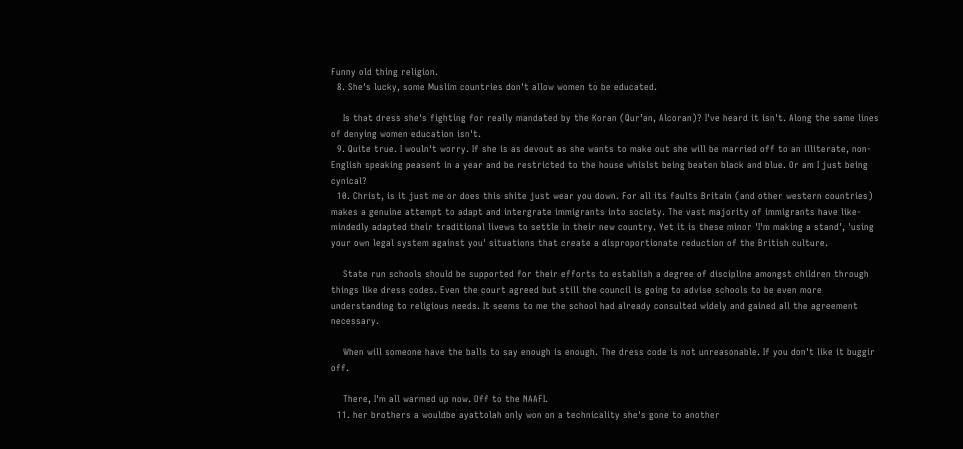Funny old thing religion.
  8. She's lucky, some Muslim countries don't allow women to be educated.

    Is that dress she's fighting for really mandated by the Koran (Qur’an, Alcoran)? I've heard it isn't. Along the same lines of denying women education isn't.
  9. Quite true. I wouln't worry. If she is as devout as she wants to make out she will be married off to an illiterate, non-English speaking peasent in a year and be restricted to the house whislst being beaten black and blue. Or am I just being cynical?
  10. Christ, is it just me or does this shite just wear you down. For all its faults Britain (and other western countries) makes a genuine attempt to adapt and intergrate immigrants into society. The vast majority of immigrants have like-mindedly adapted their traditional livews to settle in their new country. Yet it is these minor 'I'm making a stand', 'using your own legal system against you' situations that create a disproportionate reduction of the British culture.

    State run schools should be supported for their efforts to establish a degree of discipline amongst children through things like dress codes. Even the court agreed but still the council is going to advise schools to be even more understanding to religious needs. It seems to me the school had already consulted widely and gained all the agreement necessary.

    When will someone have the balls to say enough is enough. The dress code is not unreasonable. If you don't like it buggir off.

    There, I'm all warmed up now. Off to the NAAFI.
  11. her brothers a wouldbe ayattolah only won on a technicality she's gone to another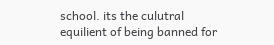school. its the culutral equilient of being banned for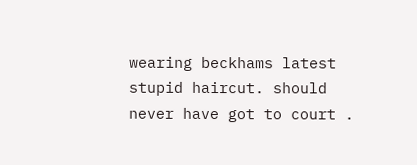wearing beckhams latest stupid haircut. should never have got to court .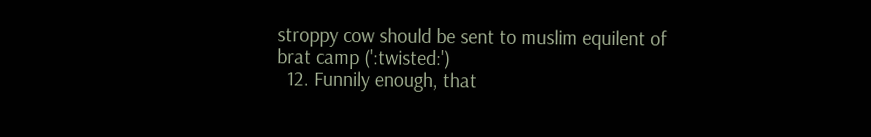stroppy cow should be sent to muslim equilent of brat camp (':twisted:')
  12. Funnily enough, that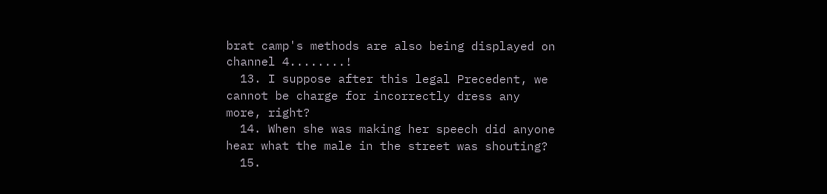brat camp's methods are also being displayed on channel 4........!
  13. I suppose after this legal Precedent, we cannot be charge for incorrectly dress any more, right?
  14. When she was making her speech did anyone hear what the male in the street was shouting?
  15.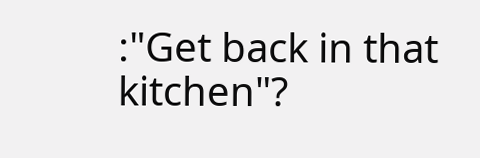:"Get back in that kitchen"?